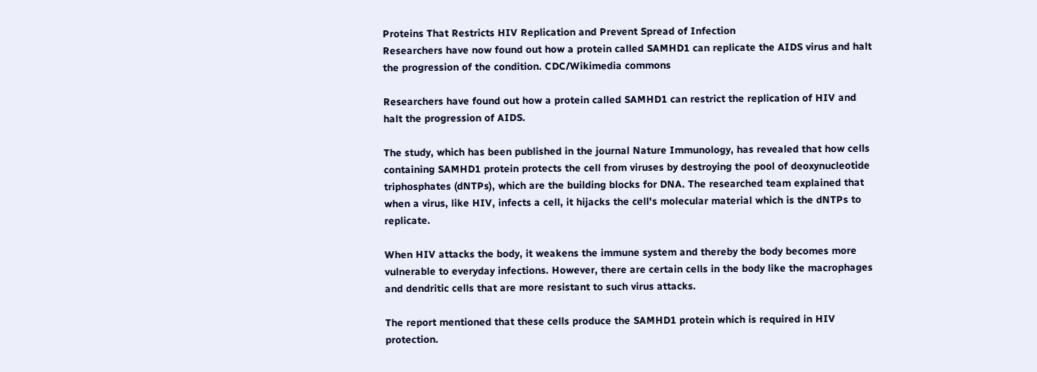Proteins That Restricts HIV Replication and Prevent Spread of Infection
Researchers have now found out how a protein called SAMHD1 can replicate the AIDS virus and halt the progression of the condition. CDC/Wikimedia commons

Researchers have found out how a protein called SAMHD1 can restrict the replication of HIV and halt the progression of AIDS.

The study, which has been published in the journal Nature Immunology, has revealed that how cells containing SAMHD1 protein protects the cell from viruses by destroying the pool of deoxynucleotide triphosphates (dNTPs), which are the building blocks for DNA. The researched team explained that when a virus, like HIV, infects a cell, it hijacks the cell's molecular material which is the dNTPs to replicate.

When HIV attacks the body, it weakens the immune system and thereby the body becomes more vulnerable to everyday infections. However, there are certain cells in the body like the macrophages and dendritic cells that are more resistant to such virus attacks.

The report mentioned that these cells produce the SAMHD1 protein which is required in HIV protection.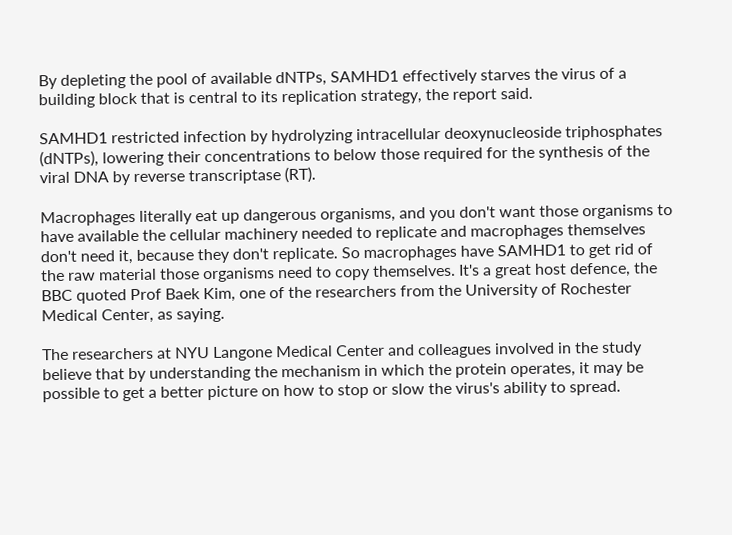By depleting the pool of available dNTPs, SAMHD1 effectively starves the virus of a building block that is central to its replication strategy, the report said.

SAMHD1 restricted infection by hydrolyzing intracellular deoxynucleoside triphosphates (dNTPs), lowering their concentrations to below those required for the synthesis of the viral DNA by reverse transcriptase (RT).

Macrophages literally eat up dangerous organisms, and you don't want those organisms to have available the cellular machinery needed to replicate and macrophages themselves don't need it, because they don't replicate. So macrophages have SAMHD1 to get rid of the raw material those organisms need to copy themselves. It's a great host defence, the BBC quoted Prof Baek Kim, one of the researchers from the University of Rochester Medical Center, as saying.

The researchers at NYU Langone Medical Center and colleagues involved in the study believe that by understanding the mechanism in which the protein operates, it may be possible to get a better picture on how to stop or slow the virus's ability to spread.